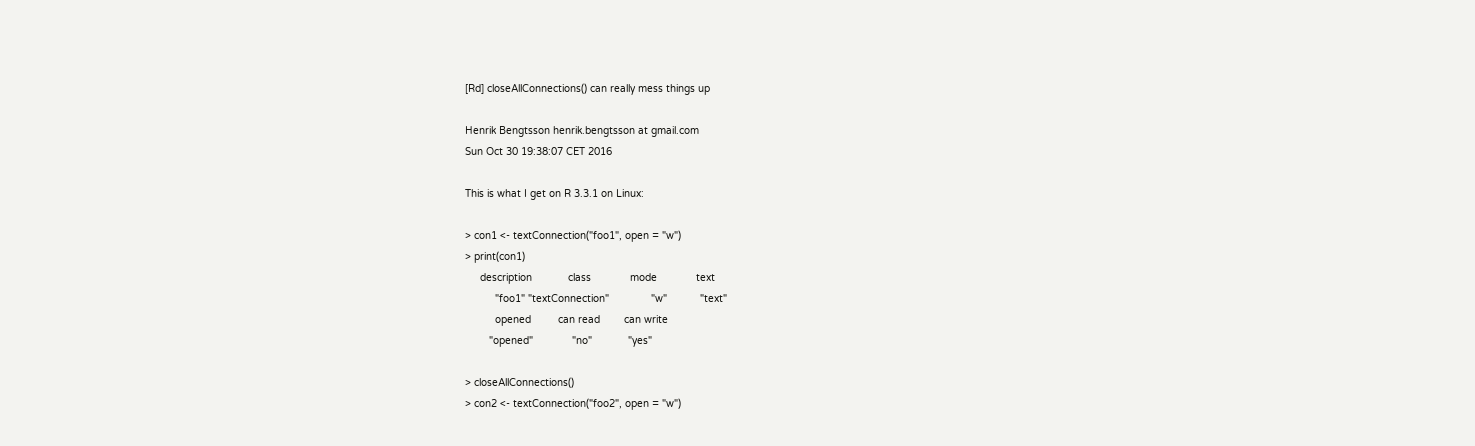[Rd] closeAllConnections() can really mess things up

Henrik Bengtsson henrik.bengtsson at gmail.com
Sun Oct 30 19:38:07 CET 2016

This is what I get on R 3.3.1 on Linux:

> con1 <- textConnection("foo1", open = "w")
> print(con1)
     description            class             mode             text
          "foo1" "textConnection"              "w"           "text"
          opened         can read        can write
        "opened"             "no"            "yes"

> closeAllConnections()
> con2 <- textConnection("foo2", open = "w")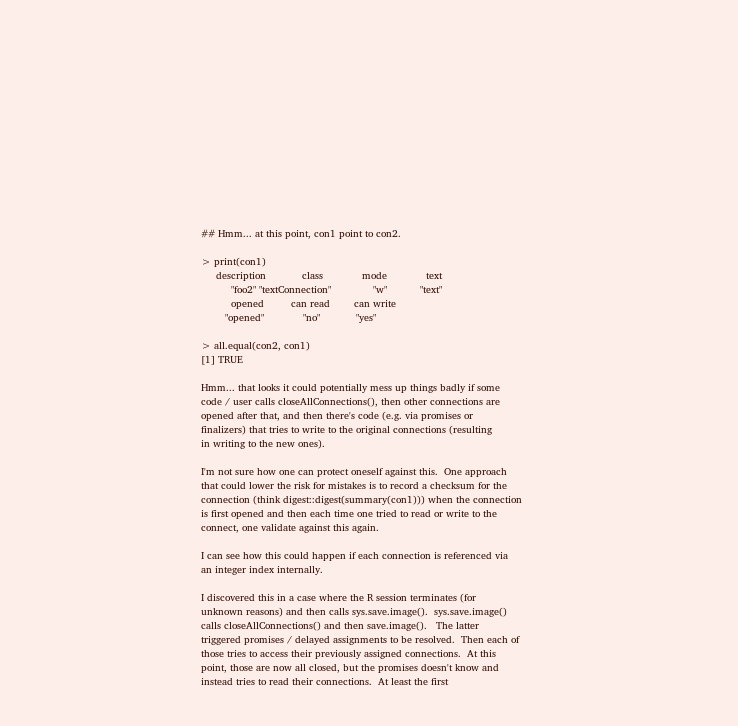## Hmm... at this point, con1 point to con2.

> print(con1)
     description            class             mode             text
          "foo2" "textConnection"              "w"           "text"
          opened         can read        can write
        "opened"             "no"            "yes"

> all.equal(con2, con1)
[1] TRUE

Hmm... that looks it could potentially mess up things badly if some
code / user calls closeAllConnections(), then other connections are
opened after that, and then there's code (e.g. via promises or
finalizers) that tries to write to the original connections (resulting
in writing to the new ones).

I'm not sure how one can protect oneself against this.  One approach
that could lower the risk for mistakes is to record a checksum for the
connection (think digest::digest(summary(con1))) when the connection
is first opened and then each time one tried to read or write to the
connect, one validate against this again.

I can see how this could happen if each connection is referenced via
an integer index internally.

I discovered this in a case where the R session terminates (for
unknown reasons) and then calls sys.save.image().  sys.save.image()
calls closeAllConnections() and then save.image().   The latter
triggered promises / delayed assignments to be resolved.  Then each of
those tries to access their previously assigned connections.  At this
point, those are now all closed, but the promises doesn't know and
instead tries to read their connections.  At least the first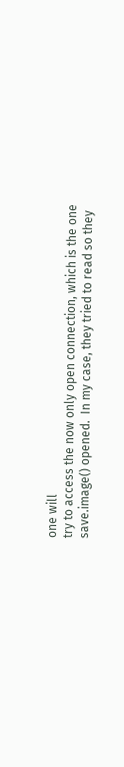one will
try to access the now only open connection, which is the one
save.image() opened.  In my case, they tried to read so they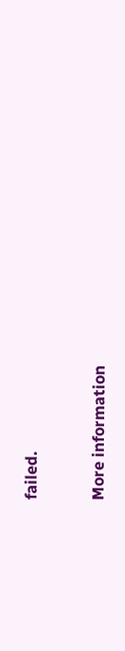failed.


More information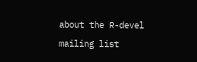about the R-devel mailing list